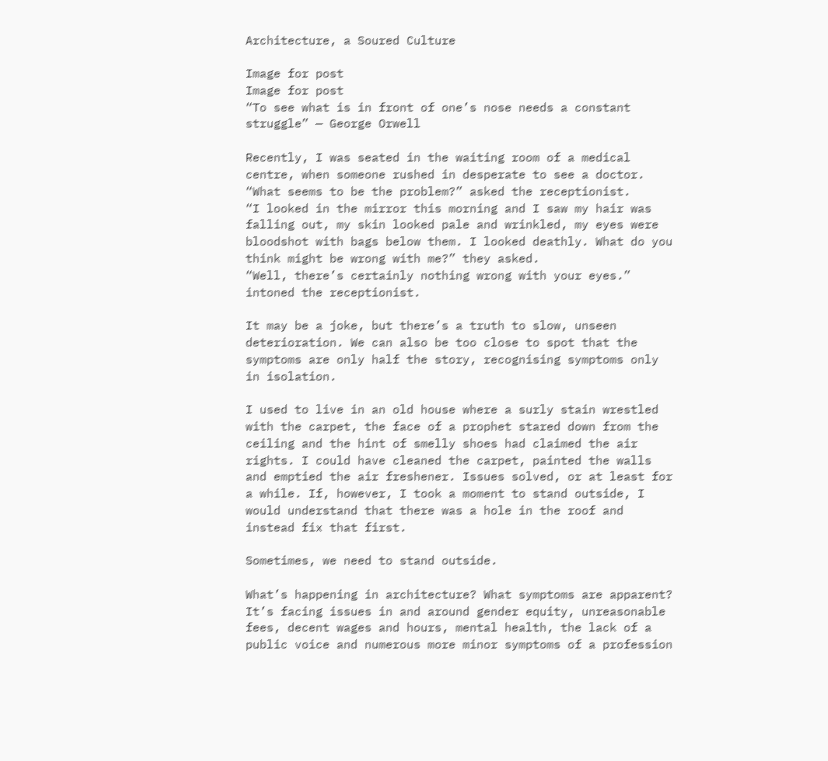Architecture, a Soured Culture

Image for post
Image for post
“To see what is in front of one’s nose needs a constant struggle” — George Orwell

Recently, I was seated in the waiting room of a medical centre, when someone rushed in desperate to see a doctor. “What seems to be the problem?” asked the receptionist.
“I looked in the mirror this morning and I saw my hair was falling out, my skin looked pale and wrinkled, my eyes were bloodshot with bags below them. I looked deathly. What do you think might be wrong with me?” they asked.
“Well, there’s certainly nothing wrong with your eyes.” intoned the receptionist.

It may be a joke, but there’s a truth to slow, unseen deterioration. We can also be too close to spot that the symptoms are only half the story, recognising symptoms only in isolation.

I used to live in an old house where a surly stain wrestled with the carpet, the face of a prophet stared down from the ceiling and the hint of smelly shoes had claimed the air rights. I could have cleaned the carpet, painted the walls and emptied the air freshener. Issues solved, or at least for a while. If, however, I took a moment to stand outside, I would understand that there was a hole in the roof and instead fix that first.

Sometimes, we need to stand outside.

What’s happening in architecture? What symptoms are apparent?
It’s facing issues in and around gender equity, unreasonable fees, decent wages and hours, mental health, the lack of a public voice and numerous more minor symptoms of a profession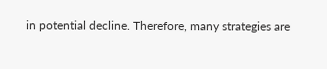in potential decline. Therefore, many strategies are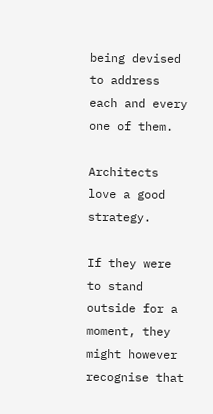being devised to address each and every one of them.

Architects love a good strategy.

If they were to stand outside for a moment, they might however recognise that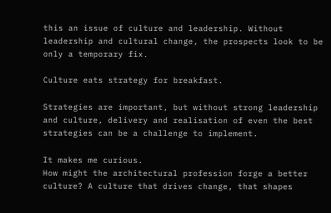this an issue of culture and leadership. Without leadership and cultural change, the prospects look to be only a temporary fix.

Culture eats strategy for breakfast.

Strategies are important, but without strong leadership and culture, delivery and realisation of even the best strategies can be a challenge to implement.

It makes me curious.
How might the architectural profession forge a better culture? A culture that drives change, that shapes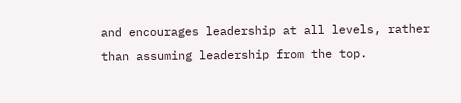and encourages leadership at all levels, rather than assuming leadership from the top.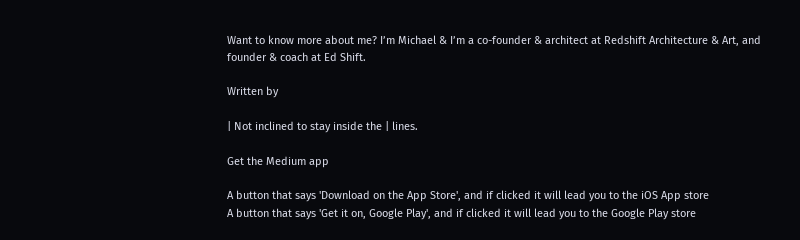Want to know more about me? I’m Michael & I’m a co-founder & architect at Redshift Architecture & Art, and founder & coach at Ed Shift.

Written by

| Not inclined to stay inside the | lines.

Get the Medium app

A button that says 'Download on the App Store', and if clicked it will lead you to the iOS App store
A button that says 'Get it on, Google Play', and if clicked it will lead you to the Google Play store